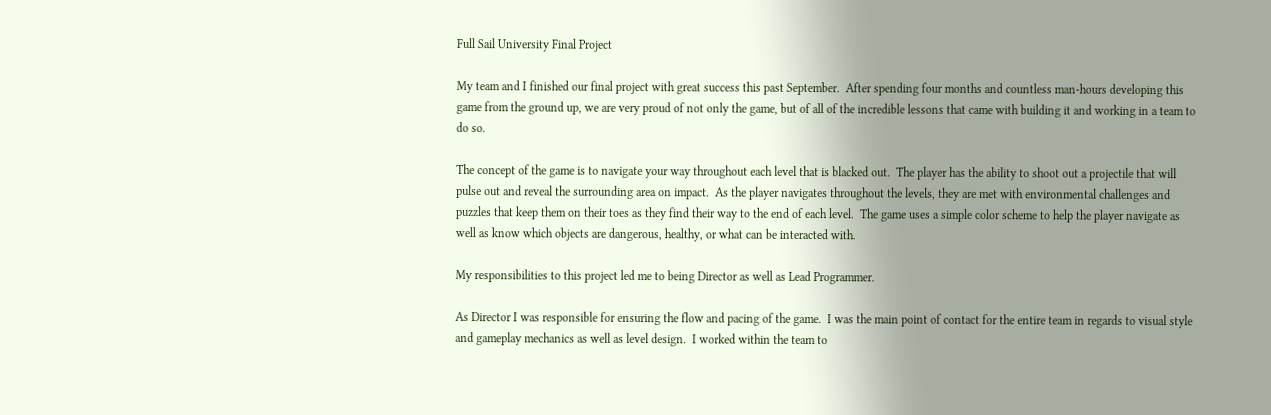Full Sail University Final Project

My team and I finished our final project with great success this past September.  After spending four months and countless man-hours developing this game from the ground up, we are very proud of not only the game, but of all of the incredible lessons that came with building it and working in a team to do so.

The concept of the game is to navigate your way throughout each level that is blacked out.  The player has the ability to shoot out a projectile that will pulse out and reveal the surrounding area on impact.  As the player navigates throughout the levels, they are met with environmental challenges and puzzles that keep them on their toes as they find their way to the end of each level.  The game uses a simple color scheme to help the player navigate as well as know which objects are dangerous, healthy, or what can be interacted with.

My responsibilities to this project led me to being Director as well as Lead Programmer.

As Director I was responsible for ensuring the flow and pacing of the game.  I was the main point of contact for the entire team in regards to visual style and gameplay mechanics as well as level design.  I worked within the team to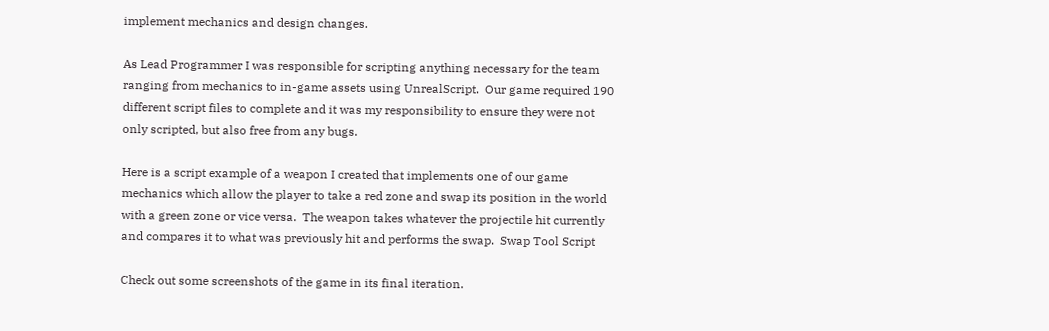implement mechanics and design changes.

As Lead Programmer I was responsible for scripting anything necessary for the team ranging from mechanics to in-game assets using UnrealScript.  Our game required 190 different script files to complete and it was my responsibility to ensure they were not only scripted, but also free from any bugs.

Here is a script example of a weapon I created that implements one of our game mechanics which allow the player to take a red zone and swap its position in the world with a green zone or vice versa.  The weapon takes whatever the projectile hit currently and compares it to what was previously hit and performs the swap.  Swap Tool Script

Check out some screenshots of the game in its final iteration.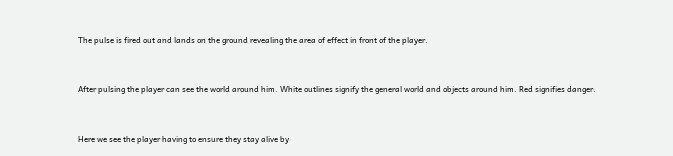The pulse is fired out and lands on the ground revealing the area of effect in front of the player.



After pulsing the player can see the world around him. White outlines signify the general world and objects around him. Red signifies danger.



Here we see the player having to ensure they stay alive by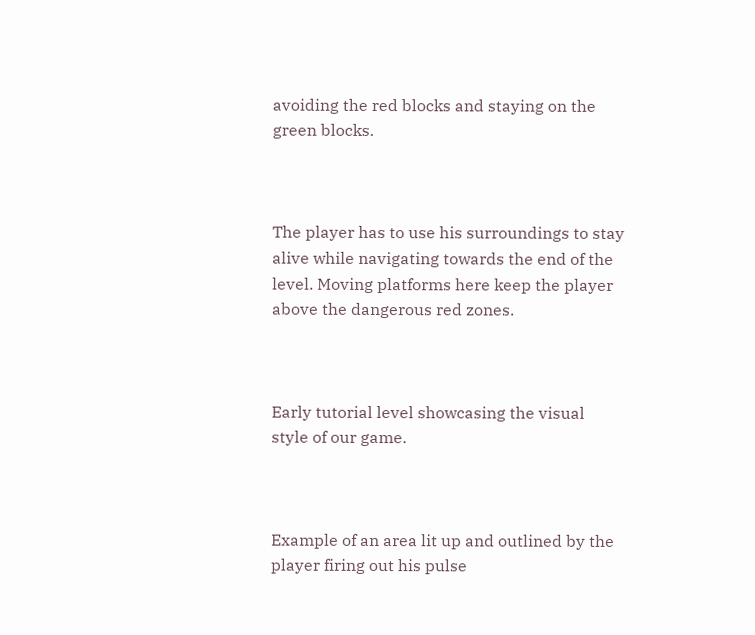avoiding the red blocks and staying on the green blocks.



The player has to use his surroundings to stay alive while navigating towards the end of the level. Moving platforms here keep the player above the dangerous red zones.



Early tutorial level showcasing the visual style of our game.



Example of an area lit up and outlined by the player firing out his pulse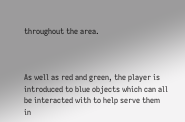throughout the area.



As well as red and green, the player is introduced to blue objects which can all be interacted with to help serve them in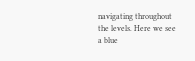navigating throughout the levels. Here we see a blue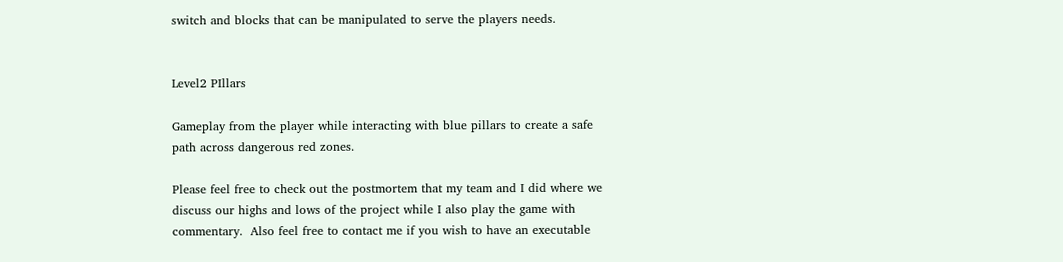switch and blocks that can be manipulated to serve the players needs.


Level2 PIllars

Gameplay from the player while interacting with blue pillars to create a safe path across dangerous red zones.

Please feel free to check out the postmortem that my team and I did where we discuss our highs and lows of the project while I also play the game with commentary.  Also feel free to contact me if you wish to have an executable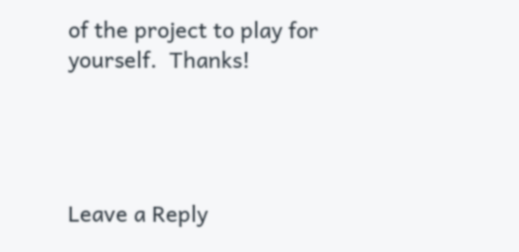of the project to play for yourself.  Thanks!




Leave a Reply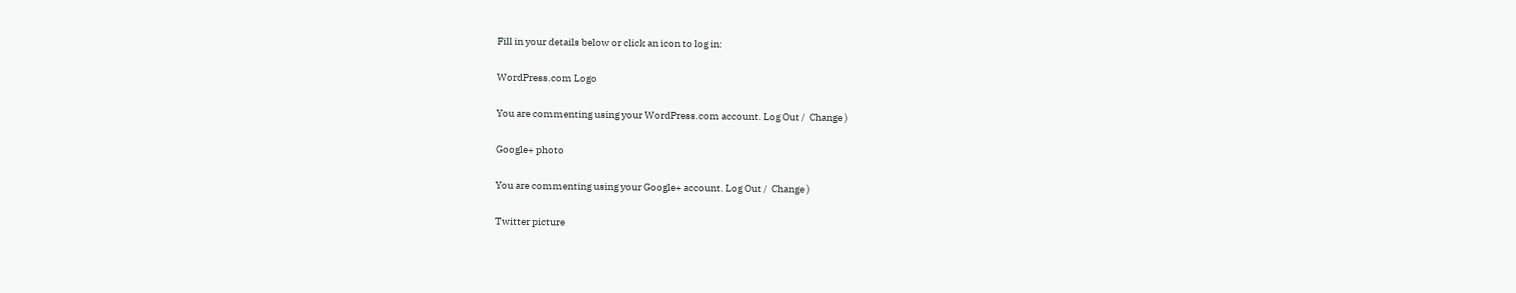Fill in your details below or click an icon to log in:

WordPress.com Logo

You are commenting using your WordPress.com account. Log Out /  Change )

Google+ photo

You are commenting using your Google+ account. Log Out /  Change )

Twitter picture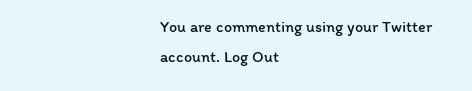You are commenting using your Twitter account. Log Out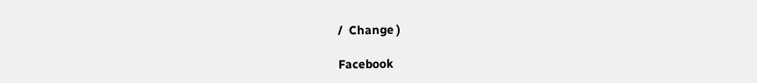/  Change )

Facebook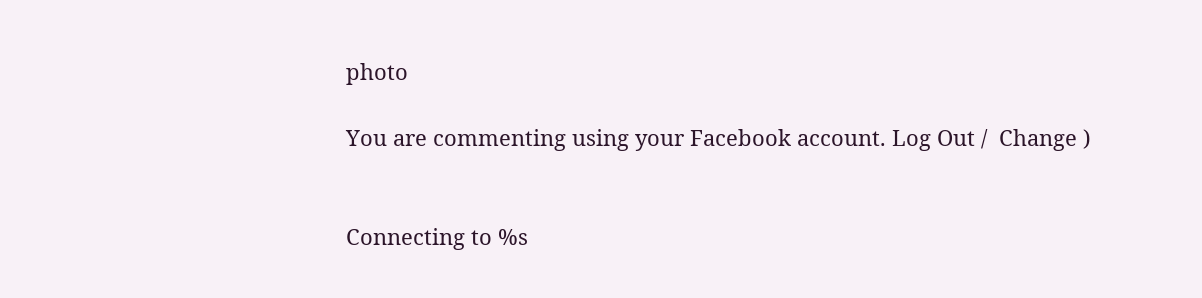photo

You are commenting using your Facebook account. Log Out /  Change )


Connecting to %s